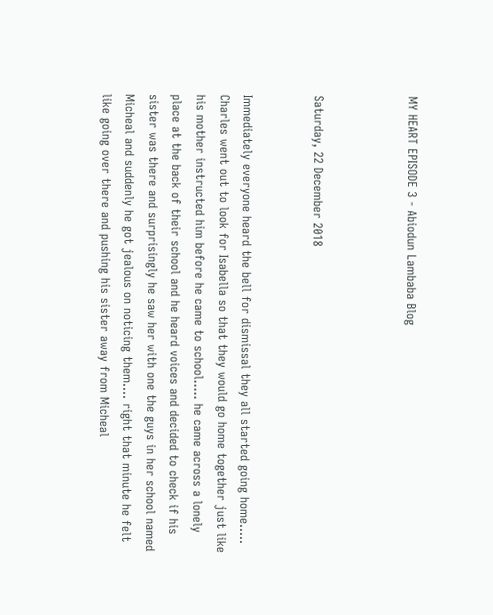MY HEART EPISODE 3 - Abiodun Lambaba Blog



Saturday, 22 December 2018


Immediately everyone heard the bell for dismissal they all started going home….. Charles went out to look for Isabella so that they would go home together just like his mother instructed him before he came to school….. he came across a lonely place at the back of their school and he heard voices and decided to check if his sister was there and surprisingly he saw her with one the guys in her school named Micheal and suddenly he got jealous on noticing them…. right that minute he felt like going over there and pushing his sister away from Micheal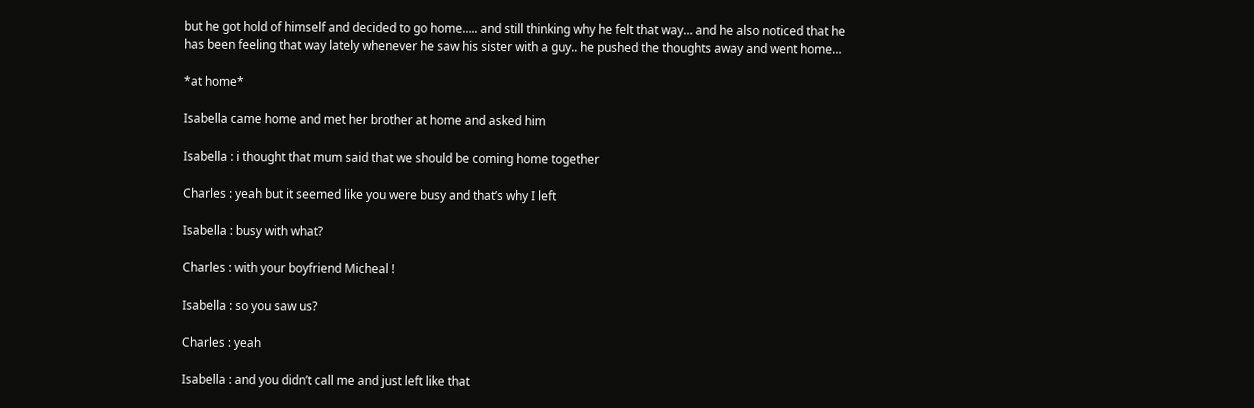but he got hold of himself and decided to go home….. and still thinking why he felt that way… and he also noticed that he has been feeling that way lately whenever he saw his sister with a guy.. he pushed the thoughts away and went home…

*at home*

Isabella came home and met her brother at home and asked him

Isabella : i thought that mum said that we should be coming home together

Charles : yeah but it seemed like you were busy and that’s why I left

Isabella : busy with what?

Charles : with your boyfriend Micheal !

Isabella : so you saw us?

Charles : yeah

Isabella : and you didn’t call me and just left like that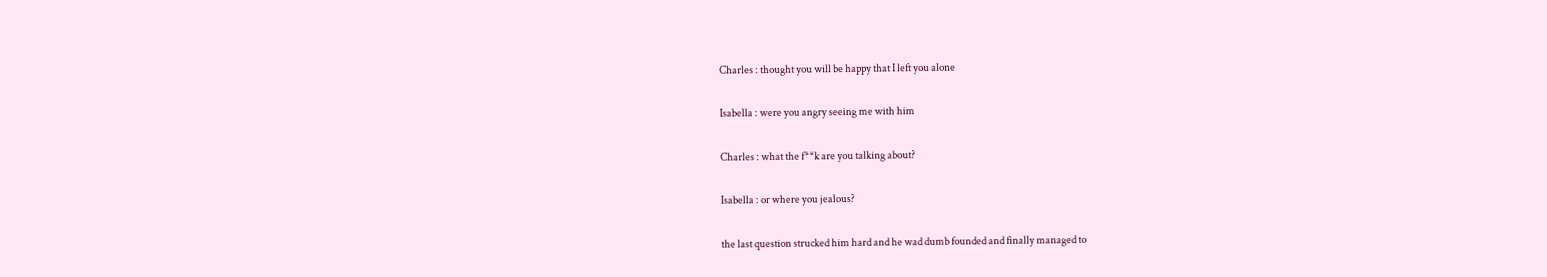Charles : thought you will be happy that I left you alone

Isabella : were you angry seeing me with him

Charles : what the f**k are you talking about?

Isabella : or where you jealous?

the last question strucked him hard and he wad dumb founded and finally managed to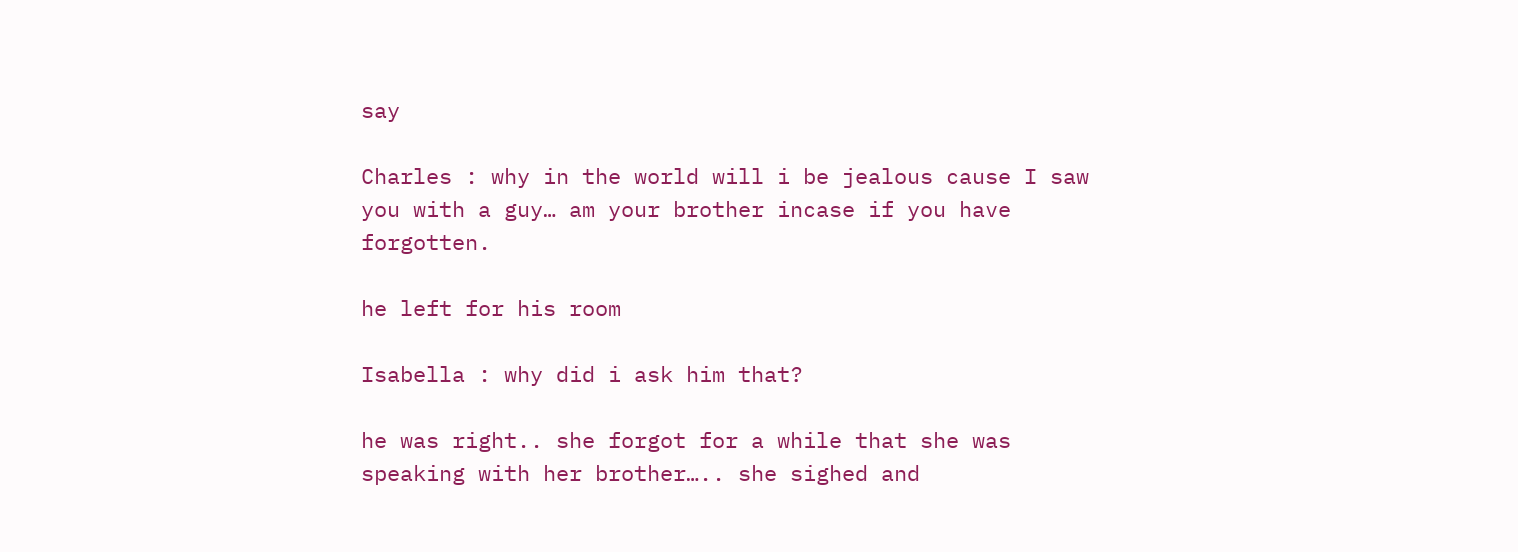say

Charles : why in the world will i be jealous cause I saw you with a guy… am your brother incase if you have forgotten.

he left for his room

Isabella : why did i ask him that?

he was right.. she forgot for a while that she was speaking with her brother….. she sighed and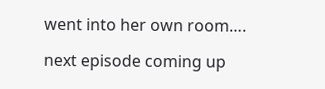went into her own room….

next episode coming up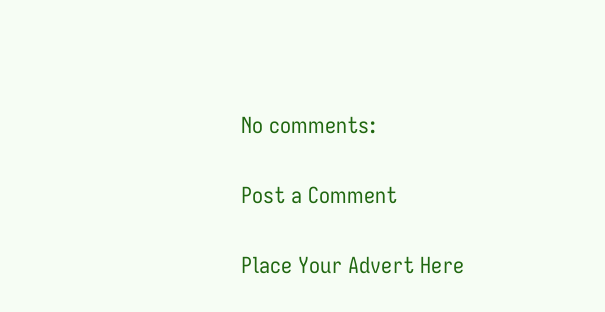No comments:

Post a Comment

Place Your Advert Here